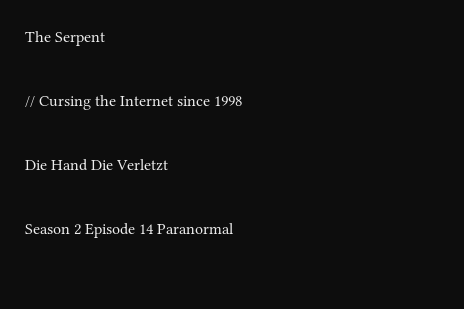The Serpent

// Cursing the Internet since 1998

Die Hand Die Verletzt

Season 2 Episode 14 Paranormal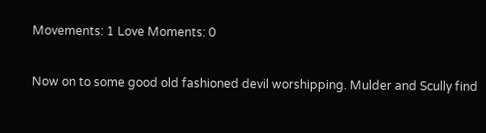Movements: 1 Love Moments: 0

Now on to some good old fashioned devil worshipping. Mulder and Scully find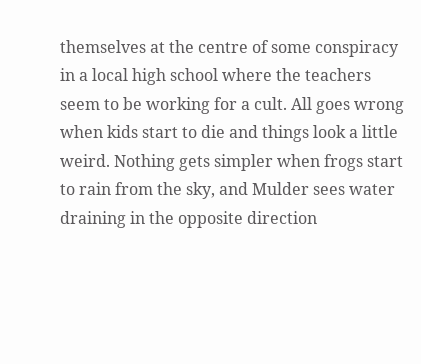themselves at the centre of some conspiracy in a local high school where the teachers seem to be working for a cult. All goes wrong when kids start to die and things look a little weird. Nothing gets simpler when frogs start to rain from the sky, and Mulder sees water draining in the opposite direction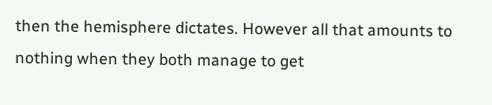then the hemisphere dictates. However all that amounts to nothing when they both manage to get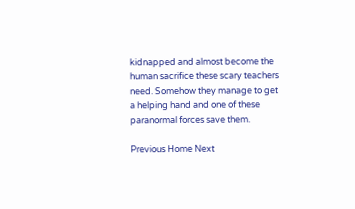kidnapped and almost become the human sacrifice these scary teachers need. Somehow they manage to get a helping hand and one of these paranormal forces save them.

Previous Home Next